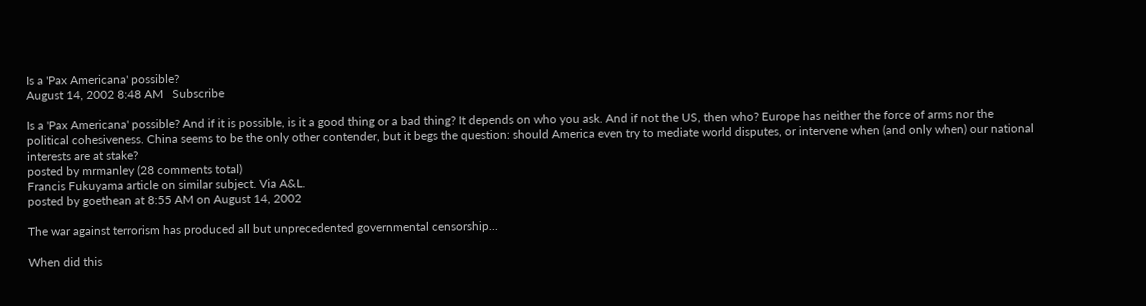Is a 'Pax Americana' possible?
August 14, 2002 8:48 AM   Subscribe

Is a 'Pax Americana' possible? And if it is possible, is it a good thing or a bad thing? It depends on who you ask. And if not the US, then who? Europe has neither the force of arms nor the political cohesiveness. China seems to be the only other contender, but it begs the question: should America even try to mediate world disputes, or intervene when (and only when) our national interests are at stake?
posted by mrmanley (28 comments total)
Francis Fukuyama article on similar subject. Via A&L.
posted by goethean at 8:55 AM on August 14, 2002

The war against terrorism has produced all but unprecedented governmental censorship...

When did this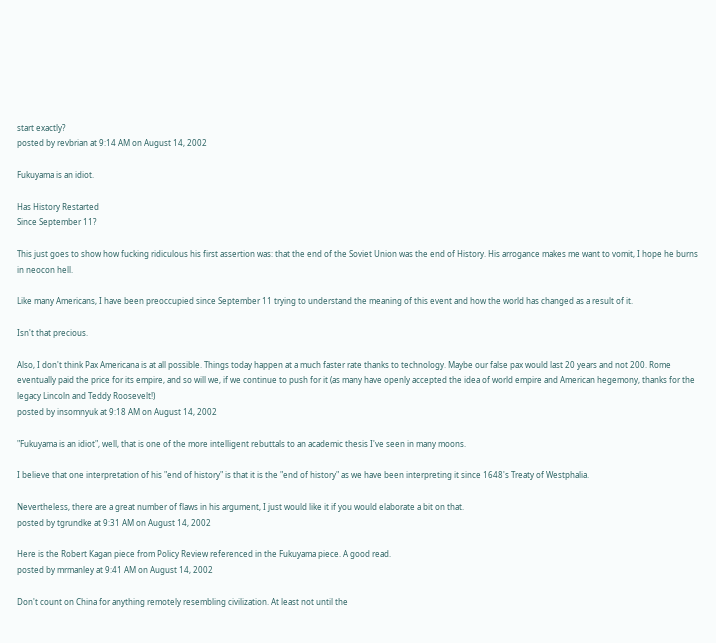start exactly?
posted by revbrian at 9:14 AM on August 14, 2002

Fukuyama is an idiot.

Has History Restarted
Since September 11?

This just goes to show how fucking ridiculous his first assertion was: that the end of the Soviet Union was the end of History. His arrogance makes me want to vomit, I hope he burns in neocon hell.

Like many Americans, I have been preoccupied since September 11 trying to understand the meaning of this event and how the world has changed as a result of it.

Isn't that precious.

Also, I don't think Pax Americana is at all possible. Things today happen at a much faster rate thanks to technology. Maybe our false pax would last 20 years and not 200. Rome eventually paid the price for its empire, and so will we, if we continue to push for it (as many have openly accepted the idea of world empire and American hegemony, thanks for the legacy Lincoln and Teddy Roosevelt!)
posted by insomnyuk at 9:18 AM on August 14, 2002

"Fukuyama is an idiot", well, that is one of the more intelligent rebuttals to an academic thesis I've seen in many moons.

I believe that one interpretation of his "end of history" is that it is the "end of history" as we have been interpreting it since 1648's Treaty of Westphalia.

Nevertheless, there are a great number of flaws in his argument, I just would like it if you would elaborate a bit on that.
posted by tgrundke at 9:31 AM on August 14, 2002

Here is the Robert Kagan piece from Policy Review referenced in the Fukuyama piece. A good read.
posted by mrmanley at 9:41 AM on August 14, 2002

Don't count on China for anything remotely resembling civilization. At least not until the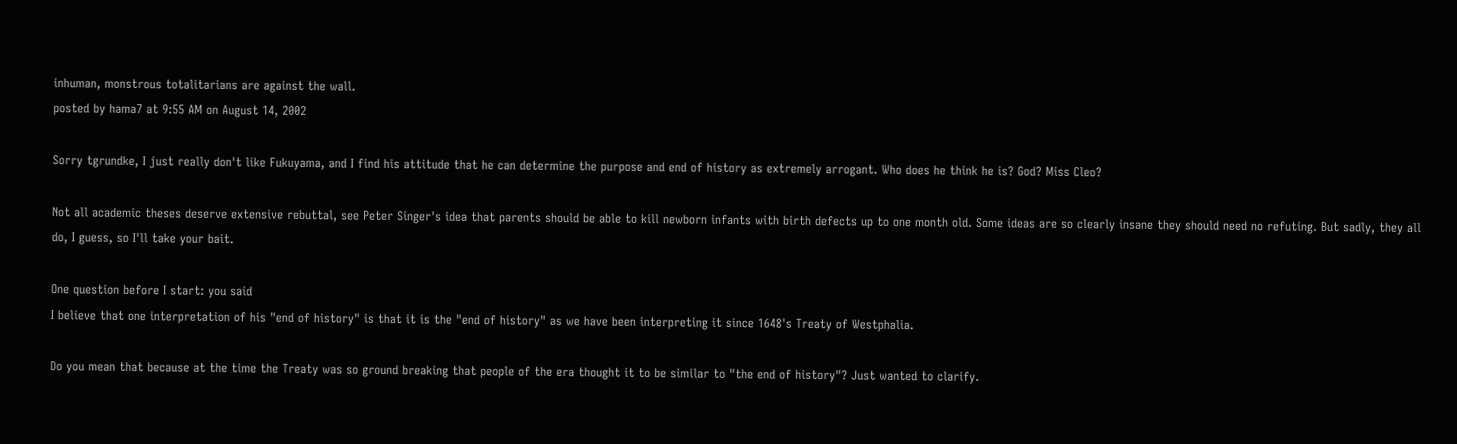inhuman, monstrous totalitarians are against the wall.
posted by hama7 at 9:55 AM on August 14, 2002

Sorry tgrundke, I just really don't like Fukuyama, and I find his attitude that he can determine the purpose and end of history as extremely arrogant. Who does he think he is? God? Miss Cleo?

Not all academic theses deserve extensive rebuttal, see Peter Singer's idea that parents should be able to kill newborn infants with birth defects up to one month old. Some ideas are so clearly insane they should need no refuting. But sadly, they all do, I guess, so I'll take your bait.

One question before I start: you said
I believe that one interpretation of his "end of history" is that it is the "end of history" as we have been interpreting it since 1648's Treaty of Westphalia.

Do you mean that because at the time the Treaty was so ground breaking that people of the era thought it to be similar to "the end of history"? Just wanted to clarify.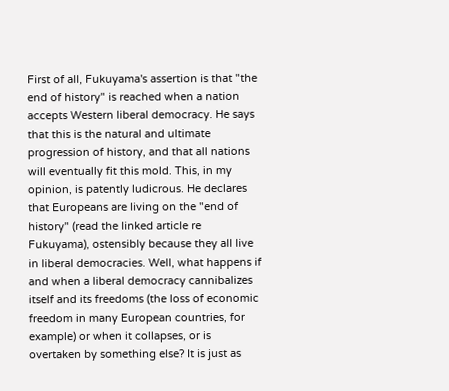First of all, Fukuyama's assertion is that "the end of history" is reached when a nation accepts Western liberal democracy. He says that this is the natural and ultimate progression of history, and that all nations will eventually fit this mold. This, in my opinion, is patently ludicrous. He declares that Europeans are living on the "end of history" (read the linked article re Fukuyama), ostensibly because they all live in liberal democracies. Well, what happens if and when a liberal democracy cannibalizes itself and its freedoms (the loss of economic freedom in many European countries, for example) or when it collapses, or is overtaken by something else? It is just as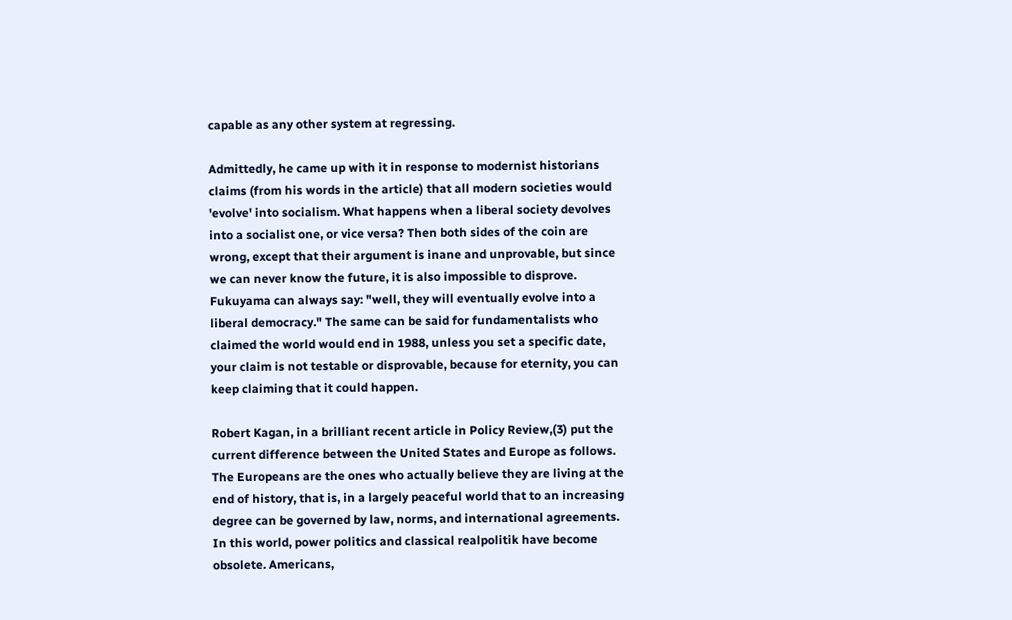capable as any other system at regressing.

Admittedly, he came up with it in response to modernist historians claims (from his words in the article) that all modern societies would 'evolve' into socialism. What happens when a liberal society devolves into a socialist one, or vice versa? Then both sides of the coin are wrong, except that their argument is inane and unprovable, but since we can never know the future, it is also impossible to disprove. Fukuyama can always say: "well, they will eventually evolve into a liberal democracy." The same can be said for fundamentalists who claimed the world would end in 1988, unless you set a specific date, your claim is not testable or disprovable, because for eternity, you can keep claiming that it could happen.

Robert Kagan, in a brilliant recent article in Policy Review,(3) put the current difference between the United States and Europe as follows. The Europeans are the ones who actually believe they are living at the end of history, that is, in a largely peaceful world that to an increasing degree can be governed by law, norms, and international agreements. In this world, power politics and classical realpolitik have become obsolete. Americans,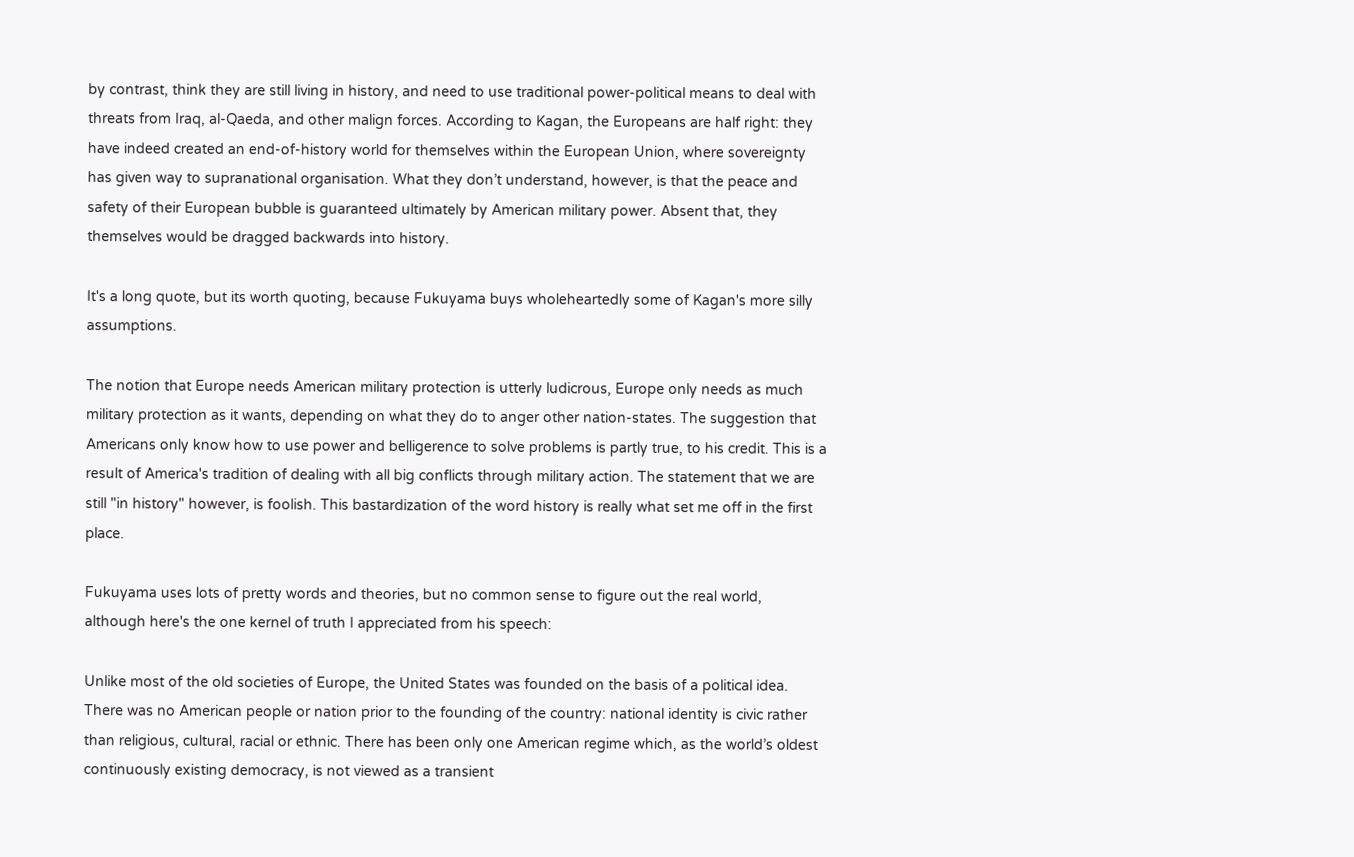by contrast, think they are still living in history, and need to use traditional power-political means to deal with threats from Iraq, al-Qaeda, and other malign forces. According to Kagan, the Europeans are half right: they have indeed created an end-of-history world for themselves within the European Union, where sovereignty has given way to supranational organisation. What they don’t understand, however, is that the peace and safety of their European bubble is guaranteed ultimately by American military power. Absent that, they themselves would be dragged backwards into history.

It's a long quote, but its worth quoting, because Fukuyama buys wholeheartedly some of Kagan's more silly assumptions.

The notion that Europe needs American military protection is utterly ludicrous, Europe only needs as much military protection as it wants, depending on what they do to anger other nation-states. The suggestion that Americans only know how to use power and belligerence to solve problems is partly true, to his credit. This is a result of America's tradition of dealing with all big conflicts through military action. The statement that we are still "in history" however, is foolish. This bastardization of the word history is really what set me off in the first place.

Fukuyama uses lots of pretty words and theories, but no common sense to figure out the real world, although here's the one kernel of truth I appreciated from his speech:

Unlike most of the old societies of Europe, the United States was founded on the basis of a political idea. There was no American people or nation prior to the founding of the country: national identity is civic rather than religious, cultural, racial or ethnic. There has been only one American regime which, as the world’s oldest continuously existing democracy, is not viewed as a transient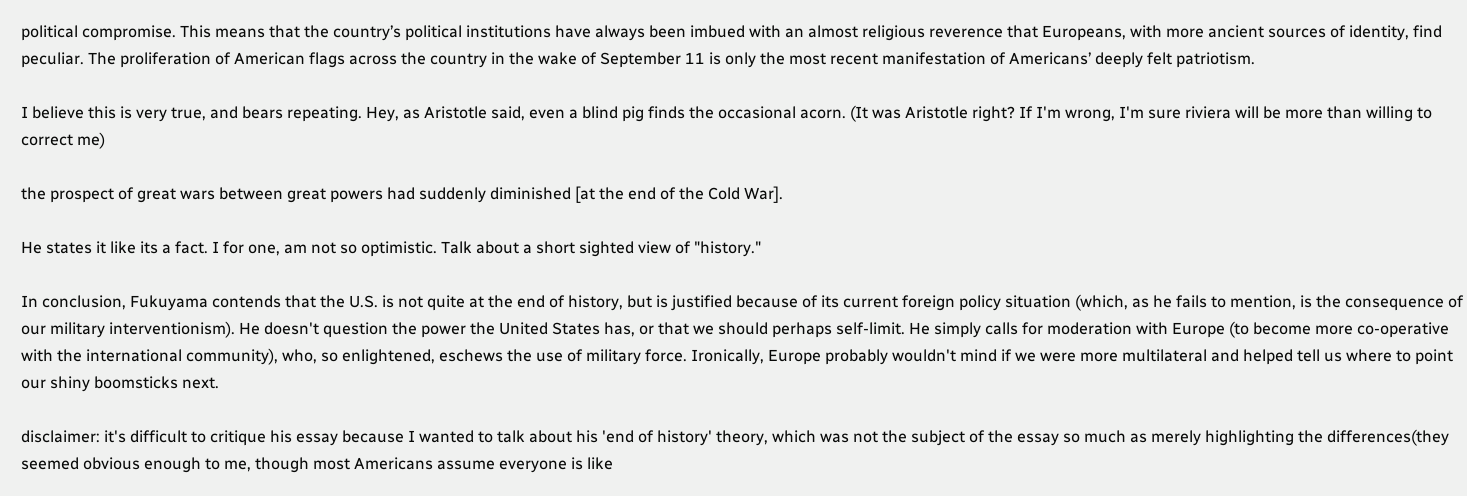political compromise. This means that the country’s political institutions have always been imbued with an almost religious reverence that Europeans, with more ancient sources of identity, find peculiar. The proliferation of American flags across the country in the wake of September 11 is only the most recent manifestation of Americans’ deeply felt patriotism.

I believe this is very true, and bears repeating. Hey, as Aristotle said, even a blind pig finds the occasional acorn. (It was Aristotle right? If I'm wrong, I'm sure riviera will be more than willing to correct me)

the prospect of great wars between great powers had suddenly diminished [at the end of the Cold War].

He states it like its a fact. I for one, am not so optimistic. Talk about a short sighted view of "history."

In conclusion, Fukuyama contends that the U.S. is not quite at the end of history, but is justified because of its current foreign policy situation (which, as he fails to mention, is the consequence of our military interventionism). He doesn't question the power the United States has, or that we should perhaps self-limit. He simply calls for moderation with Europe (to become more co-operative with the international community), who, so enlightened, eschews the use of military force. Ironically, Europe probably wouldn't mind if we were more multilateral and helped tell us where to point our shiny boomsticks next.

disclaimer: it's difficult to critique his essay because I wanted to talk about his 'end of history' theory, which was not the subject of the essay so much as merely highlighting the differences(they seemed obvious enough to me, though most Americans assume everyone is like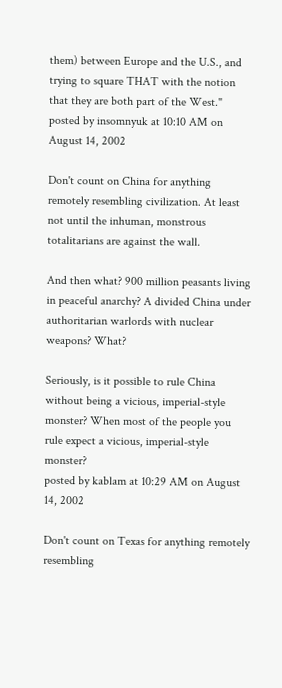them) between Europe and the U.S., and trying to square THAT with the notion that they are both part of the West."
posted by insomnyuk at 10:10 AM on August 14, 2002

Don't count on China for anything remotely resembling civilization. At least not until the inhuman, monstrous totalitarians are against the wall.

And then what? 900 million peasants living in peaceful anarchy? A divided China under authoritarian warlords with nuclear weapons? What?

Seriously, is it possible to rule China without being a vicious, imperial-style monster? When most of the people you rule expect a vicious, imperial-style monster?
posted by kablam at 10:29 AM on August 14, 2002

Don't count on Texas for anything remotely resembling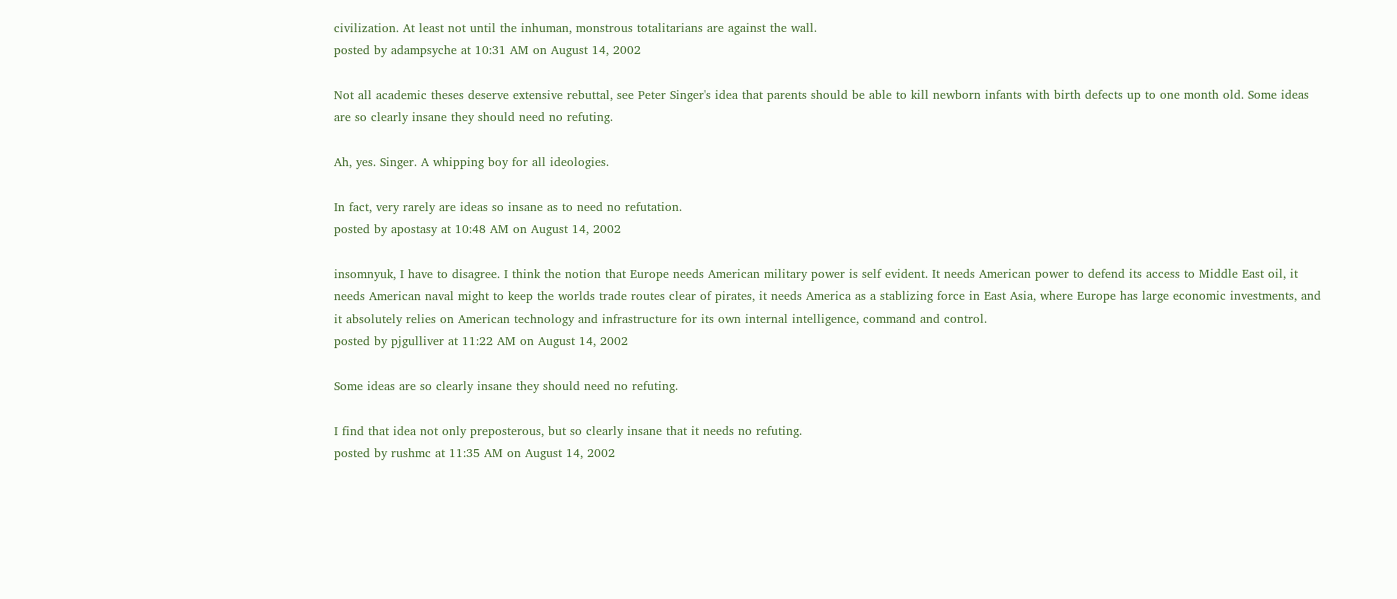civilization. At least not until the inhuman, monstrous totalitarians are against the wall.
posted by adampsyche at 10:31 AM on August 14, 2002

Not all academic theses deserve extensive rebuttal, see Peter Singer's idea that parents should be able to kill newborn infants with birth defects up to one month old. Some ideas are so clearly insane they should need no refuting.

Ah, yes. Singer. A whipping boy for all ideologies.

In fact, very rarely are ideas so insane as to need no refutation.
posted by apostasy at 10:48 AM on August 14, 2002

insomnyuk, I have to disagree. I think the notion that Europe needs American military power is self evident. It needs American power to defend its access to Middle East oil, it needs American naval might to keep the worlds trade routes clear of pirates, it needs America as a stablizing force in East Asia, where Europe has large economic investments, and it absolutely relies on American technology and infrastructure for its own internal intelligence, command and control.
posted by pjgulliver at 11:22 AM on August 14, 2002

Some ideas are so clearly insane they should need no refuting.

I find that idea not only preposterous, but so clearly insane that it needs no refuting.
posted by rushmc at 11:35 AM on August 14, 2002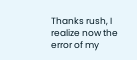Thanks rush, I realize now the error of my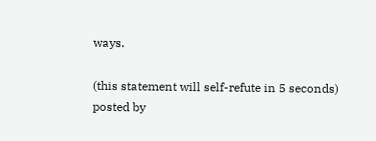ways.

(this statement will self-refute in 5 seconds)
posted by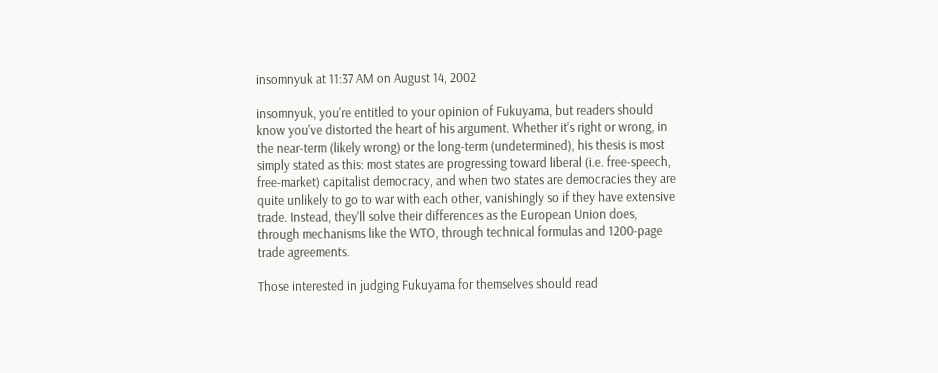insomnyuk at 11:37 AM on August 14, 2002

insomnyuk, you're entitled to your opinion of Fukuyama, but readers should know you've distorted the heart of his argument. Whether it's right or wrong, in the near-term (likely wrong) or the long-term (undetermined), his thesis is most simply stated as this: most states are progressing toward liberal (i.e. free-speech, free-market) capitalist democracy, and when two states are democracies they are quite unlikely to go to war with each other, vanishingly so if they have extensive trade. Instead, they'll solve their differences as the European Union does, through mechanisms like the WTO, through technical formulas and 1200-page trade agreements.

Those interested in judging Fukuyama for themselves should read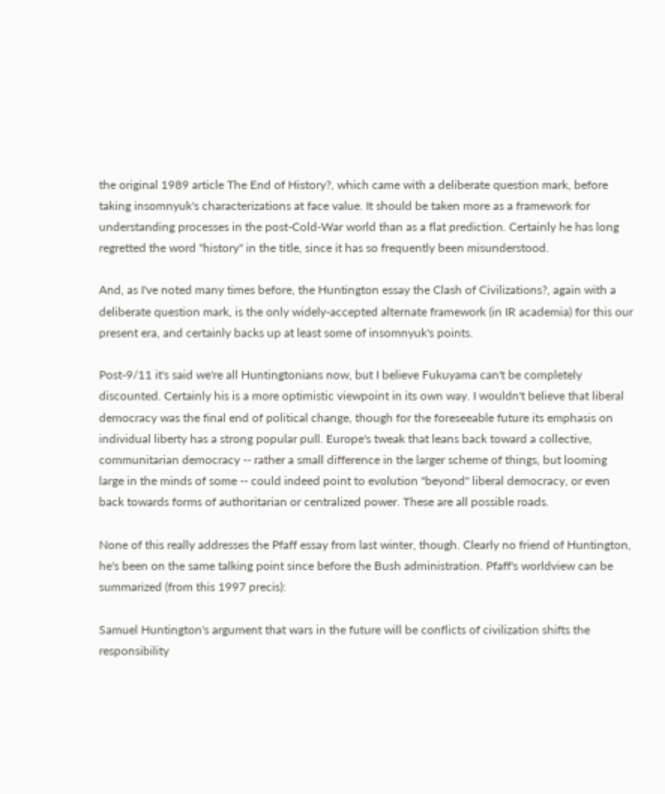the original 1989 article The End of History?, which came with a deliberate question mark, before taking insomnyuk's characterizations at face value. It should be taken more as a framework for understanding processes in the post-Cold-War world than as a flat prediction. Certainly he has long regretted the word "history" in the title, since it has so frequently been misunderstood.

And, as I've noted many times before, the Huntington essay the Clash of Civilizations?, again with a deliberate question mark, is the only widely-accepted alternate framework (in IR academia) for this our present era, and certainly backs up at least some of insomnyuk's points.

Post-9/11 it's said we're all Huntingtonians now, but I believe Fukuyama can't be completely discounted. Certainly his is a more optimistic viewpoint in its own way. I wouldn't believe that liberal democracy was the final end of political change, though for the foreseeable future its emphasis on individual liberty has a strong popular pull. Europe's tweak that leans back toward a collective, communitarian democracy -- rather a small difference in the larger scheme of things, but looming large in the minds of some -- could indeed point to evolution "beyond" liberal democracy, or even back towards forms of authoritarian or centralized power. These are all possible roads.

None of this really addresses the Pfaff essay from last winter, though. Clearly no friend of Huntington, he's been on the same talking point since before the Bush administration. Pfaff's worldview can be summarized (from this 1997 precis):

Samuel Huntington's argument that wars in the future will be conflicts of civilization shifts the responsibility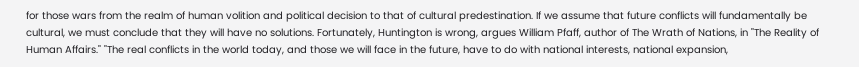for those wars from the realm of human volition and political decision to that of cultural predestination. If we assume that future conflicts will fundamentally be cultural, we must conclude that they will have no solutions. Fortunately, Huntington is wrong, argues William Pfaff, author of The Wrath of Nations, in "The Reality of Human Affairs." "The real conflicts in the world today, and those we will face in the future, have to do with national interests, national expansion,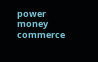power money commerce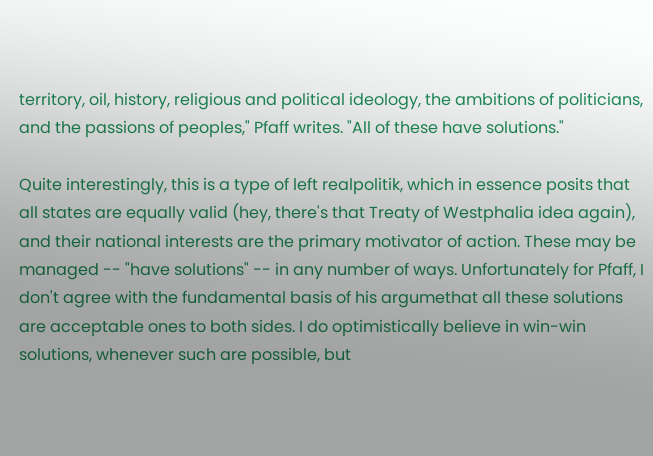territory, oil, history, religious and political ideology, the ambitions of politicians, and the passions of peoples," Pfaff writes. "All of these have solutions."

Quite interestingly, this is a type of left realpolitik, which in essence posits that all states are equally valid (hey, there's that Treaty of Westphalia idea again), and their national interests are the primary motivator of action. These may be managed -- "have solutions" -- in any number of ways. Unfortunately for Pfaff, I don't agree with the fundamental basis of his argumethat all these solutions are acceptable ones to both sides. I do optimistically believe in win-win solutions, whenever such are possible, but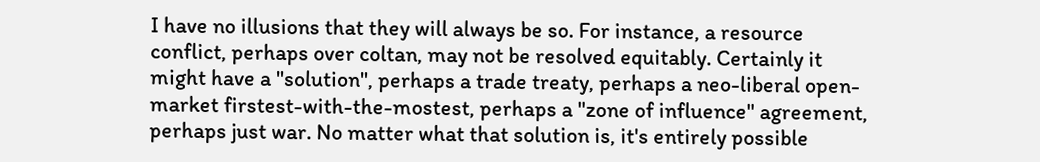I have no illusions that they will always be so. For instance, a resource conflict, perhaps over coltan, may not be resolved equitably. Certainly it might have a "solution", perhaps a trade treaty, perhaps a neo-liberal open-market firstest-with-the-mostest, perhaps a "zone of influence" agreement, perhaps just war. No matter what that solution is, it's entirely possible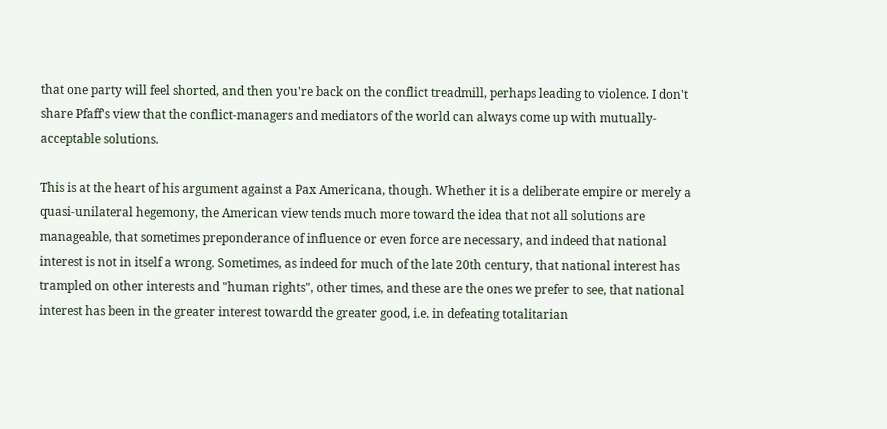that one party will feel shorted, and then you're back on the conflict treadmill, perhaps leading to violence. I don't share Pfaff's view that the conflict-managers and mediators of the world can always come up with mutually-acceptable solutions.

This is at the heart of his argument against a Pax Americana, though. Whether it is a deliberate empire or merely a quasi-unilateral hegemony, the American view tends much more toward the idea that not all solutions are manageable, that sometimes preponderance of influence or even force are necessary, and indeed that national interest is not in itself a wrong. Sometimes, as indeed for much of the late 20th century, that national interest has trampled on other interests and "human rights", other times, and these are the ones we prefer to see, that national interest has been in the greater interest towardd the greater good, i.e. in defeating totalitarian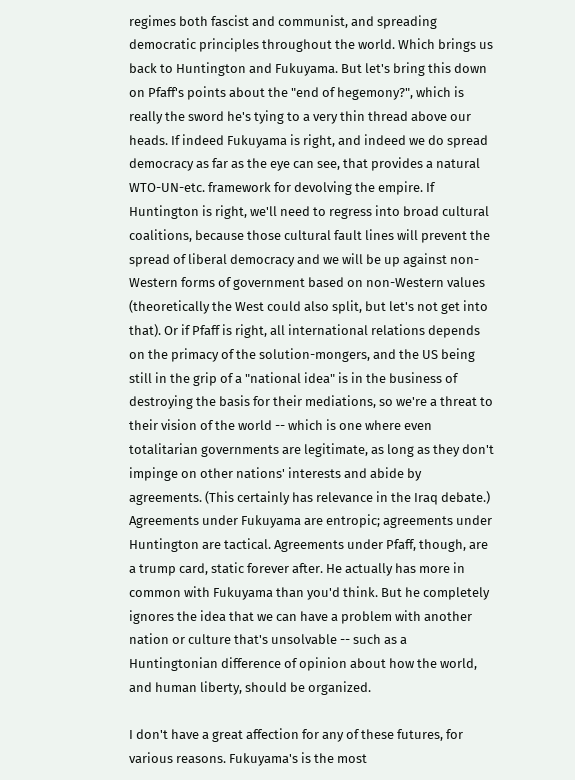regimes both fascist and communist, and spreading democratic principles throughout the world. Which brings us back to Huntington and Fukuyama. But let's bring this down on Pfaff's points about the "end of hegemony?", which is really the sword he's tying to a very thin thread above our heads. If indeed Fukuyama is right, and indeed we do spread democracy as far as the eye can see, that provides a natural WTO-UN-etc. framework for devolving the empire. If Huntington is right, we'll need to regress into broad cultural coalitions, because those cultural fault lines will prevent the spread of liberal democracy and we will be up against non-Western forms of government based on non-Western values (theoretically the West could also split, but let's not get into that). Or if Pfaff is right, all international relations depends on the primacy of the solution-mongers, and the US being still in the grip of a "national idea" is in the business of destroying the basis for their mediations, so we're a threat to their vision of the world -- which is one where even totalitarian governments are legitimate, as long as they don't impinge on other nations' interests and abide by agreements. (This certainly has relevance in the Iraq debate.) Agreements under Fukuyama are entropic; agreements under Huntington are tactical. Agreements under Pfaff, though, are a trump card, static forever after. He actually has more in common with Fukuyama than you'd think. But he completely ignores the idea that we can have a problem with another nation or culture that's unsolvable -- such as a Huntingtonian difference of opinion about how the world, and human liberty, should be organized.

I don't have a great affection for any of these futures, for various reasons. Fukuyama's is the most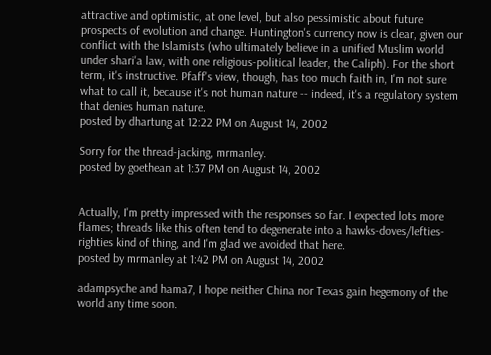attractive and optimistic, at one level, but also pessimistic about future prospects of evolution and change. Huntington's currency now is clear, given our conflict with the Islamists (who ultimately believe in a unified Muslim world under shari'a law, with one religious-political leader, the Caliph). For the short term, it's instructive. Pfaff's view, though, has too much faith in, I'm not sure what to call it, because it's not human nature -- indeed, it's a regulatory system that denies human nature.
posted by dhartung at 12:22 PM on August 14, 2002

Sorry for the thread-jacking, mrmanley.
posted by goethean at 1:37 PM on August 14, 2002


Actually, I'm pretty impressed with the responses so far. I expected lots more flames; threads like this often tend to degenerate into a hawks-doves/lefties-righties kind of thing, and I'm glad we avoided that here.
posted by mrmanley at 1:42 PM on August 14, 2002

adampsyche and hama7, I hope neither China nor Texas gain hegemony of the world any time soon.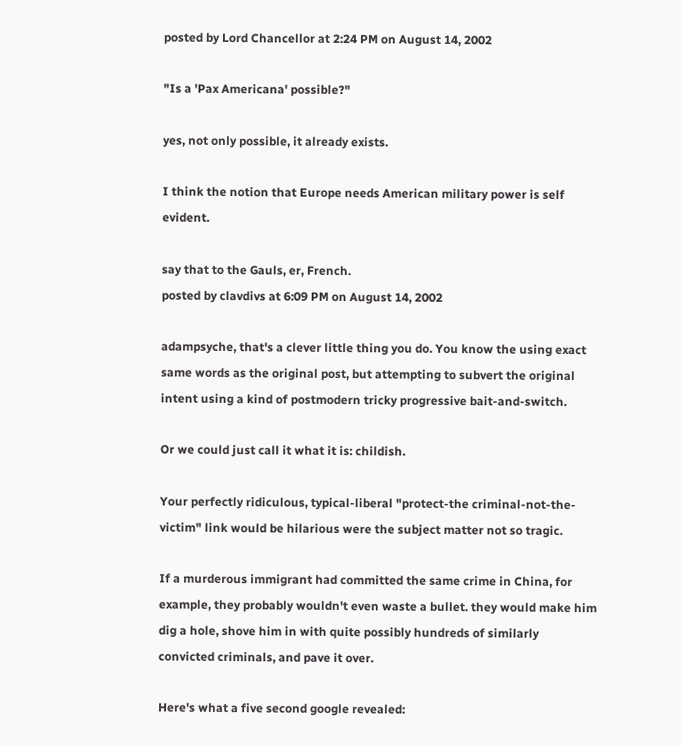posted by Lord Chancellor at 2:24 PM on August 14, 2002

"Is a 'Pax Americana' possible?"

yes, not only possible, it already exists.

I think the notion that Europe needs American military power is self evident.

say that to the Gauls, er, French.
posted by clavdivs at 6:09 PM on August 14, 2002

adampsyche, that's a clever little thing you do. You know the using exact same words as the original post, but attempting to subvert the original intent using a kind of postmodern tricky progressive bait-and-switch.

Or we could just call it what it is: childish.

Your perfectly ridiculous, typical-liberal "protect-the criminal-not-the-victim" link would be hilarious were the subject matter not so tragic.

If a murderous immigrant had committed the same crime in China, for example, they probably wouldn't even waste a bullet. they would make him dig a hole, shove him in with quite possibly hundreds of similarly convicted criminals, and pave it over.

Here's what a five second google revealed: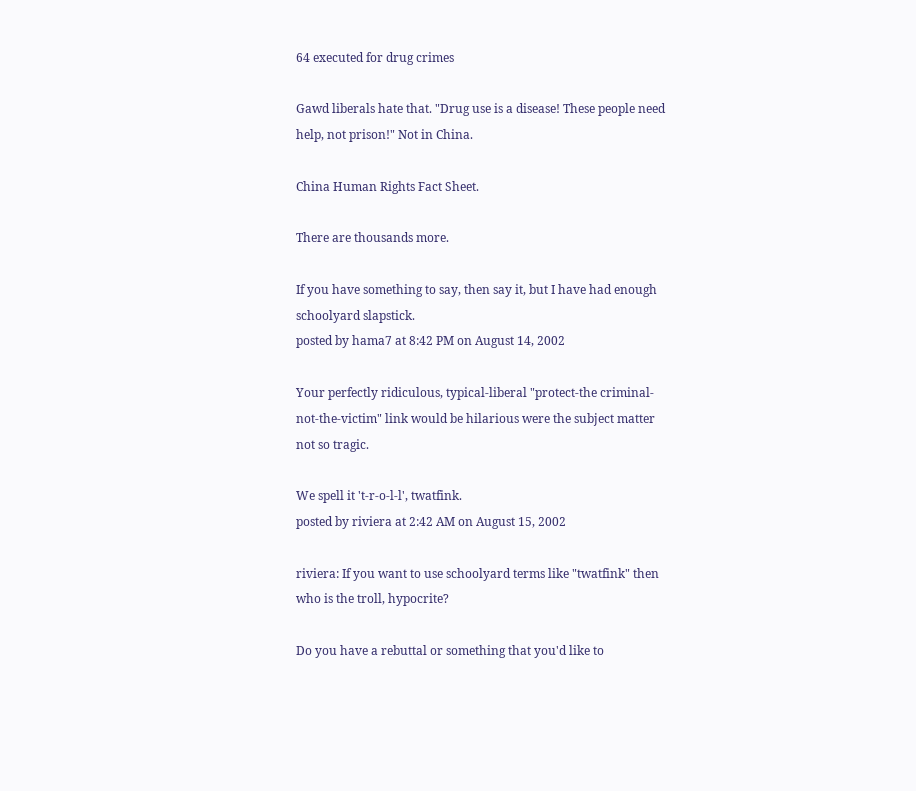64 executed for drug crimes

Gawd liberals hate that. "Drug use is a disease! These people need help, not prison!" Not in China.

China Human Rights Fact Sheet.

There are thousands more.

If you have something to say, then say it, but I have had enough schoolyard slapstick.
posted by hama7 at 8:42 PM on August 14, 2002

Your perfectly ridiculous, typical-liberal "protect-the criminal-not-the-victim" link would be hilarious were the subject matter not so tragic.

We spell it 't-r-o-l-l', twatfink.
posted by riviera at 2:42 AM on August 15, 2002

riviera: If you want to use schoolyard terms like "twatfink" then who is the troll, hypocrite?

Do you have a rebuttal or something that you'd like to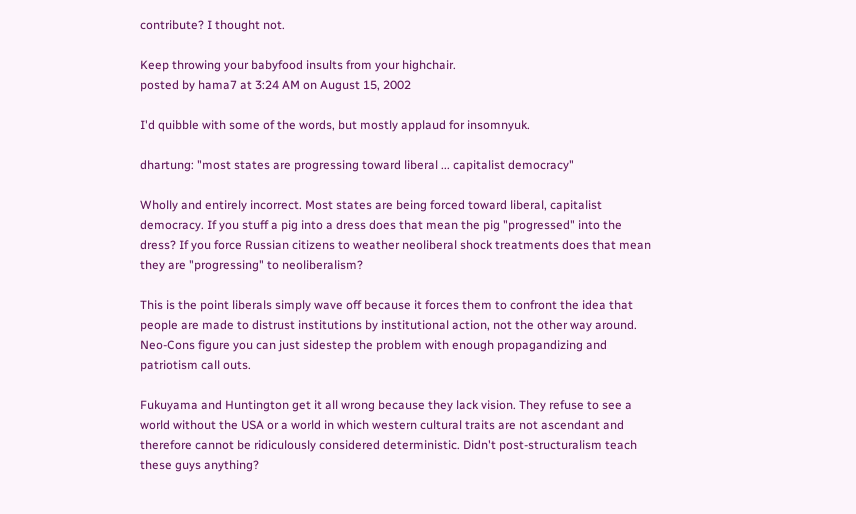contribute? I thought not.

Keep throwing your babyfood insults from your highchair.
posted by hama7 at 3:24 AM on August 15, 2002

I'd quibble with some of the words, but mostly applaud for insomnyuk.

dhartung: "most states are progressing toward liberal ... capitalist democracy"

Wholly and entirely incorrect. Most states are being forced toward liberal, capitalist democracy. If you stuff a pig into a dress does that mean the pig "progressed" into the dress? If you force Russian citizens to weather neoliberal shock treatments does that mean they are "progressing" to neoliberalism?

This is the point liberals simply wave off because it forces them to confront the idea that people are made to distrust institutions by institutional action, not the other way around. Neo-Cons figure you can just sidestep the problem with enough propagandizing and patriotism call outs.

Fukuyama and Huntington get it all wrong because they lack vision. They refuse to see a world without the USA or a world in which western cultural traits are not ascendant and therefore cannot be ridiculously considered deterministic. Didn't post-structuralism teach these guys anything?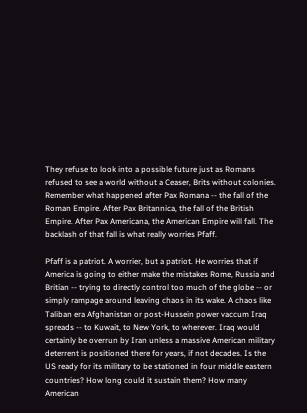They refuse to look into a possible future just as Romans refused to see a world without a Ceaser, Brits without colonies. Remember what happened after Pax Romana -- the fall of the Roman Empire. After Pax Britannica, the fall of the British Empire. After Pax Americana, the American Empire will fall. The backlash of that fall is what really worries Pfaff.

Pfaff is a patriot. A worrier, but a patriot. He worries that if America is going to either make the mistakes Rome, Russia and Britian -- trying to directly control too much of the globe -- or simply rampage around leaving chaos in its wake. A chaos like Taliban era Afghanistan or post-Hussein power vaccum Iraq spreads -- to Kuwait, to New York, to wherever. Iraq would certainly be overrun by Iran unless a massive American military deterrent is positioned there for years, if not decades. Is the US ready for its military to be stationed in four middle eastern countries? How long could it sustain them? How many American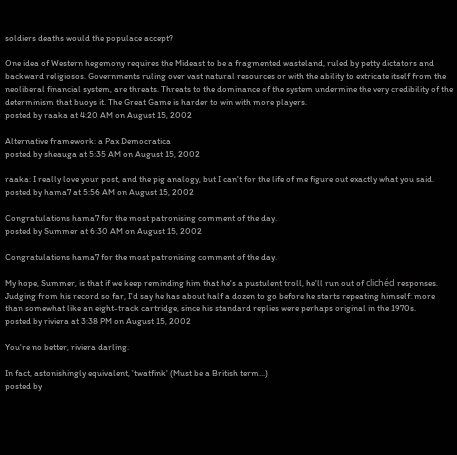soldiers deaths would the populace accept?

One idea of Western hegemony requires the Mideast to be a fragmented wasteland, ruled by petty dictators and backward religiosos. Governments ruling over vast natural resources or with the ability to extricate itself from the neoliberal financial system, are threats. Threats to the dominance of the system undermine the very credibility of the determinism that buoys it. The Great Game is harder to win with more players.
posted by raaka at 4:20 AM on August 15, 2002

Alternative framework: a Pax Democratica
posted by sheauga at 5:35 AM on August 15, 2002

raaka: I really love your post, and the pig analogy, but I can't for the life of me figure out exactly what you said.
posted by hama7 at 5:56 AM on August 15, 2002

Congratulations hama7 for the most patronising comment of the day.
posted by Summer at 6:30 AM on August 15, 2002

Congratulations hama7 for the most patronising comment of the day.

My hope, Summer, is that if we keep reminding him that he's a pustulent troll, he'll run out of clichéd responses. Judging from his record so far, I'd say he has about half a dozen to go before he starts repeating himself: more than somewhat like an eight-track cartridge, since his standard replies were perhaps original in the 1970s.
posted by riviera at 3:38 PM on August 15, 2002

You're no better, riviera darling.

In fact, astonishingly equivalent, 'twatfink' (Must be a British term...)
posted by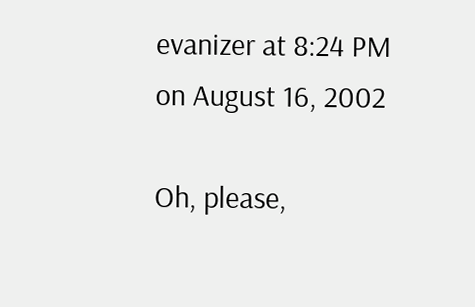evanizer at 8:24 PM on August 16, 2002

Oh, please,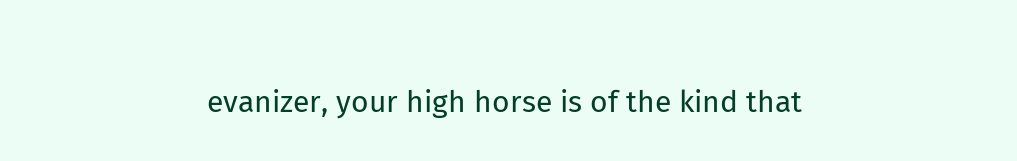evanizer, your high horse is of the kind that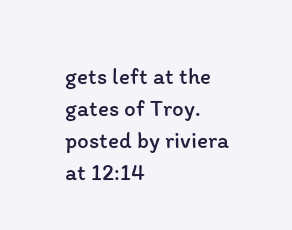gets left at the gates of Troy.
posted by riviera at 12:14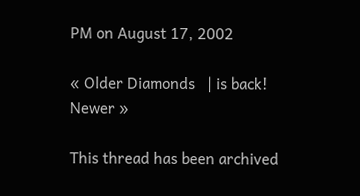PM on August 17, 2002

« Older Diamonds   | is back! Newer »

This thread has been archived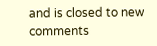and is closed to new comments